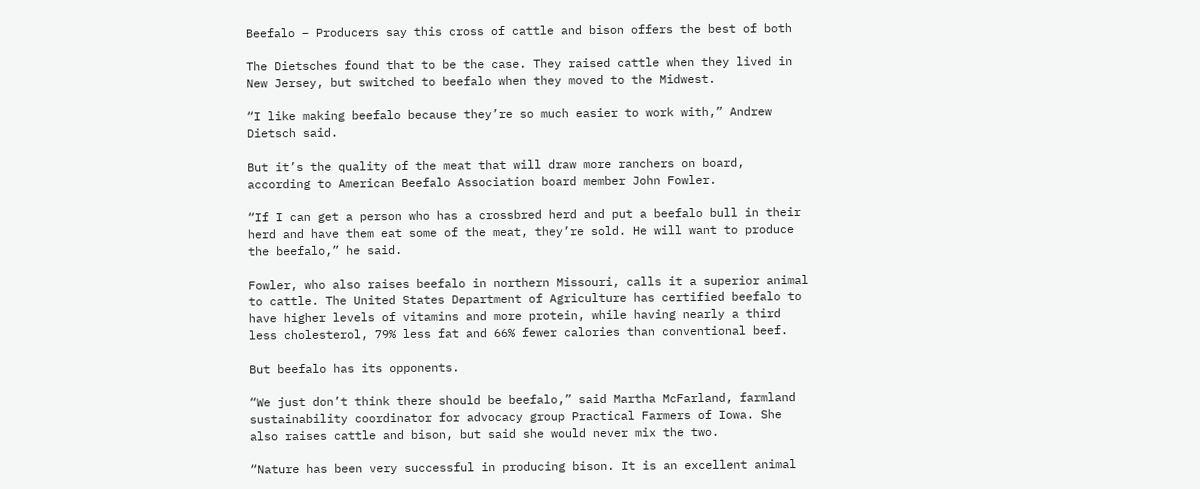Beefalo – Producers say this cross of cattle and bison offers the best of both

The Dietsches found that to be the case. They raised cattle when they lived in New Jersey, but switched to beefalo when they moved to the Midwest.

“I like making beefalo because they’re so much easier to work with,” Andrew Dietsch said.

But it’s the quality of the meat that will draw more ranchers on board, according to American Beefalo Association board member John Fowler.

“If I can get a person who has a crossbred herd and put a beefalo bull in their herd and have them eat some of the meat, they’re sold. He will want to produce the beefalo,” he said.

Fowler, who also raises beefalo in northern Missouri, calls it a superior animal to cattle. The United States Department of Agriculture has certified beefalo to have higher levels of vitamins and more protein, while having nearly a third less cholesterol, 79% less fat and 66% fewer calories than conventional beef.

But beefalo has its opponents.

“We just don’t think there should be beefalo,” said Martha McFarland, farmland sustainability coordinator for advocacy group Practical Farmers of Iowa. She also raises cattle and bison, but said she would never mix the two.

“Nature has been very successful in producing bison. It is an excellent animal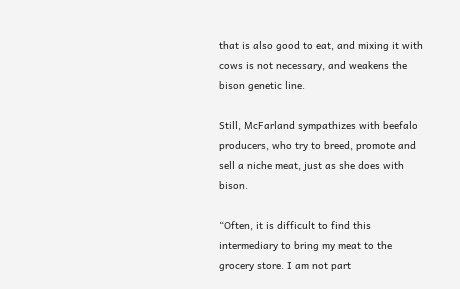that is also good to eat, and mixing it with cows is not necessary, and weakens the bison genetic line.

Still, McFarland sympathizes with beefalo producers, who try to breed, promote and sell a niche meat, just as she does with bison.

“Often, it is difficult to find this intermediary to bring my meat to the grocery store. I am not part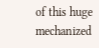of this huge mechanized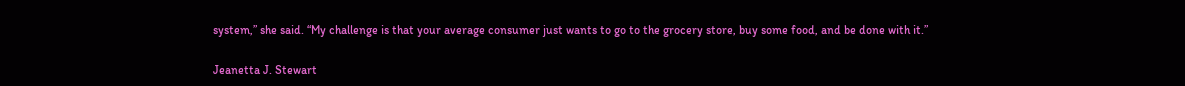system,” she said. “My challenge is that your average consumer just wants to go to the grocery store, buy some food, and be done with it.”

Jeanetta J. Stewart